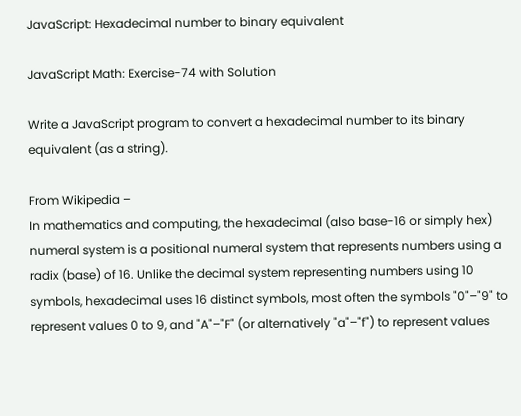JavaScript: Hexadecimal number to binary equivalent

JavaScript Math: Exercise-74 with Solution

Write a JavaScript program to convert a hexadecimal number to its binary equivalent (as a string).

From Wikipedia –
In mathematics and computing, the hexadecimal (also base-16 or simply hex) numeral system is a positional numeral system that represents numbers using a radix (base) of 16. Unlike the decimal system representing numbers using 10 symbols, hexadecimal uses 16 distinct symbols, most often the symbols "0"–"9" to represent values 0 to 9, and "A"–"F" (or alternatively "a"–"f") to represent values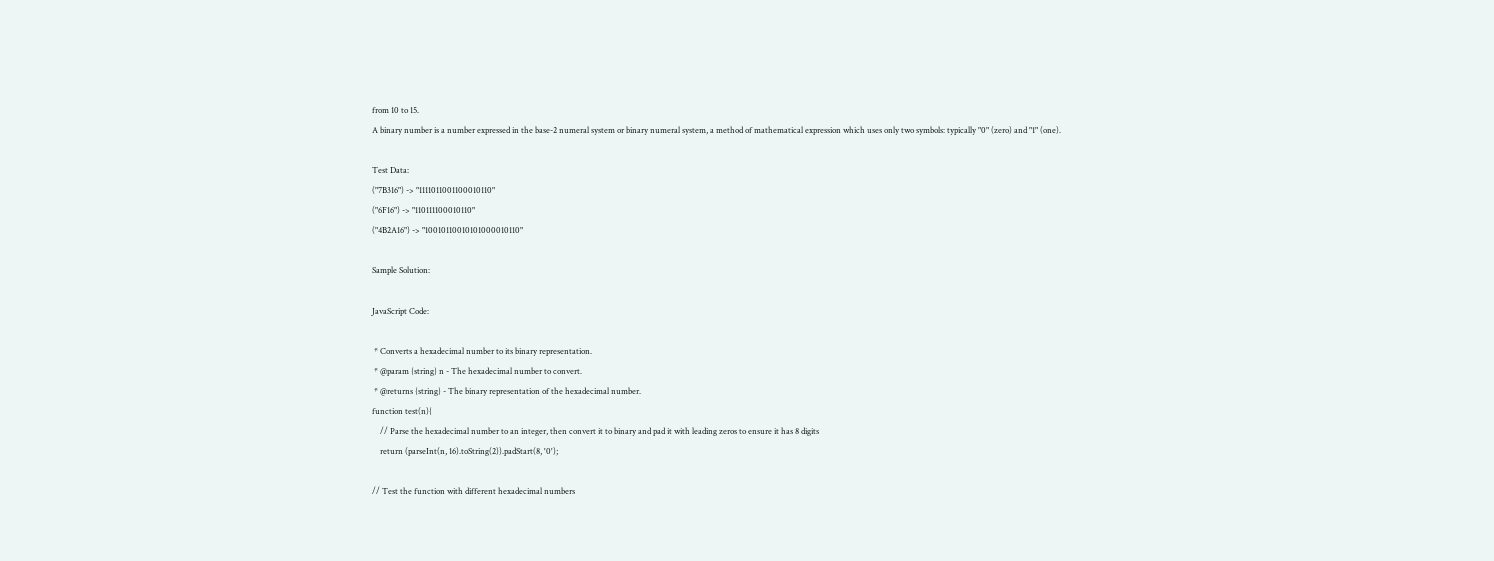from 10 to 15.
A binary number is a number expressed in the base-2 numeral system or binary numeral system, a method of mathematical expression which uses only two symbols: typically "0" (zero) and "1" (one).

Test Data:
("7B316") -> "1111011001100010110"
("6F16") -> "110111100010110"
("4B2A16") -> "10010110010101000010110"

Sample Solution:

JavaScript Code:

 * Converts a hexadecimal number to its binary representation.
 * @param {string} n - The hexadecimal number to convert.
 * @returns {string} - The binary representation of the hexadecimal number.
function test(n){
    // Parse the hexadecimal number to an integer, then convert it to binary and pad it with leading zeros to ensure it has 8 digits
    return (parseInt(n, 16).toString(2)).padStart(8, '0');

// Test the function with different hexadecimal numbers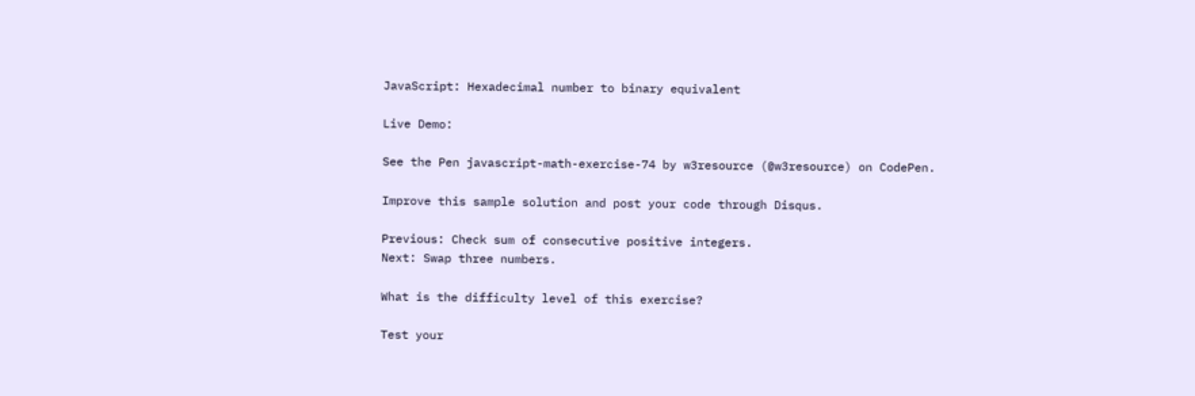JavaScript: Hexadecimal number to binary equivalent

Live Demo:

See the Pen javascript-math-exercise-74 by w3resource (@w3resource) on CodePen.

Improve this sample solution and post your code through Disqus.

Previous: Check sum of consecutive positive integers.
Next: Swap three numbers.

What is the difficulty level of this exercise?

Test your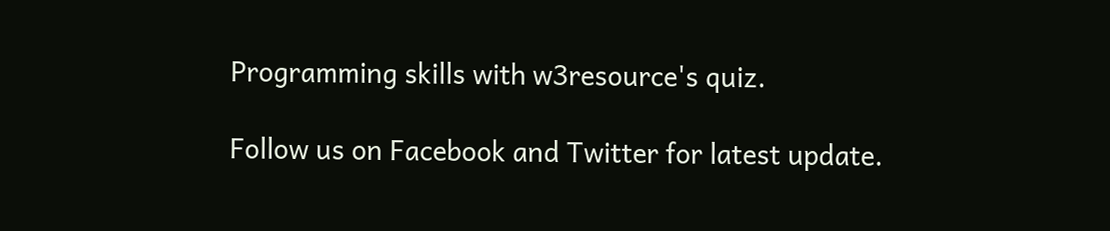Programming skills with w3resource's quiz.

Follow us on Facebook and Twitter for latest update.